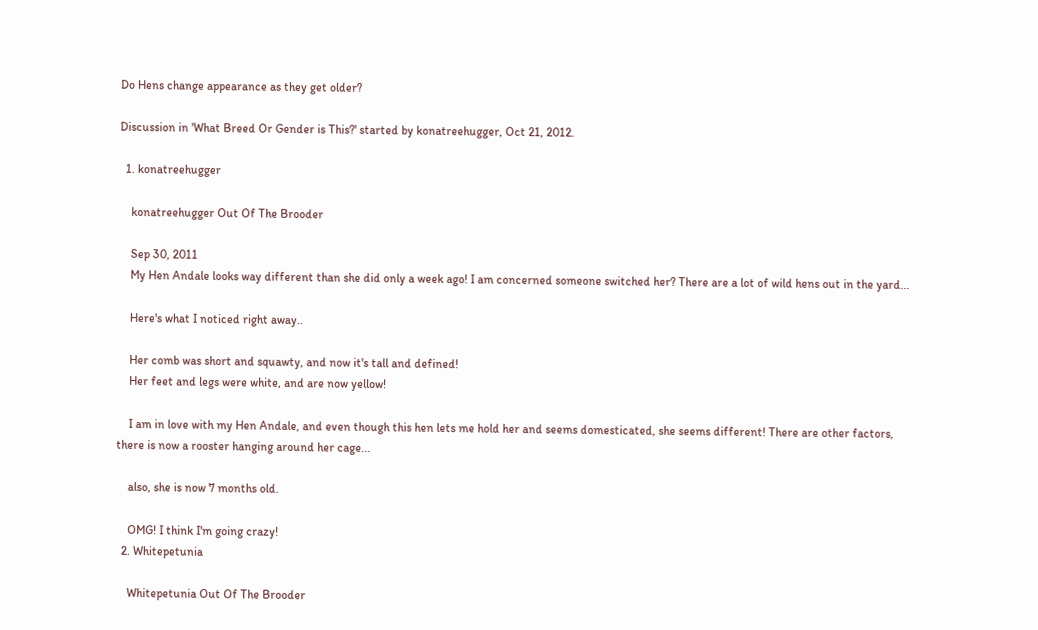Do Hens change appearance as they get older?

Discussion in 'What Breed Or Gender is This?' started by konatreehugger, Oct 21, 2012.

  1. konatreehugger

    konatreehugger Out Of The Brooder

    Sep 30, 2011
    My Hen Andale looks way different than she did only a week ago! I am concerned someone switched her? There are a lot of wild hens out in the yard...

    Here's what I noticed right away..

    Her comb was short and squawty, and now it's tall and defined!
    Her feet and legs were white, and are now yellow!

    I am in love with my Hen Andale, and even though this hen lets me hold her and seems domesticated, she seems different! There are other factors, there is now a rooster hanging around her cage...

    also, she is now 7 months old.

    OMG! I think I'm going crazy!
  2. Whitepetunia

    Whitepetunia Out Of The Brooder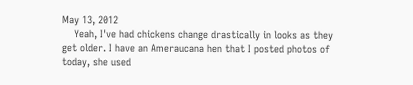May 13, 2012
    Yeah, I've had chickens change drastically in looks as they get older. I have an Ameraucana hen that I posted photos of today, she used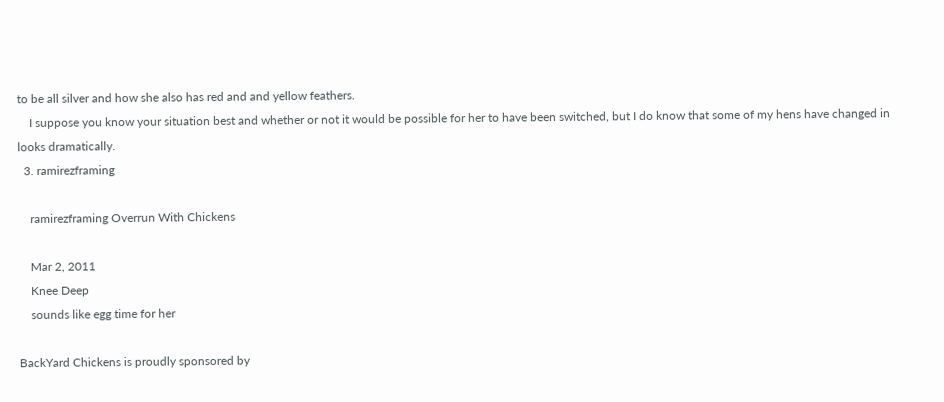to be all silver and how she also has red and and yellow feathers.
    I suppose you know your situation best and whether or not it would be possible for her to have been switched, but I do know that some of my hens have changed in looks dramatically.
  3. ramirezframing

    ramirezframing Overrun With Chickens

    Mar 2, 2011
    Knee Deep
    sounds like egg time for her

BackYard Chickens is proudly sponsored by